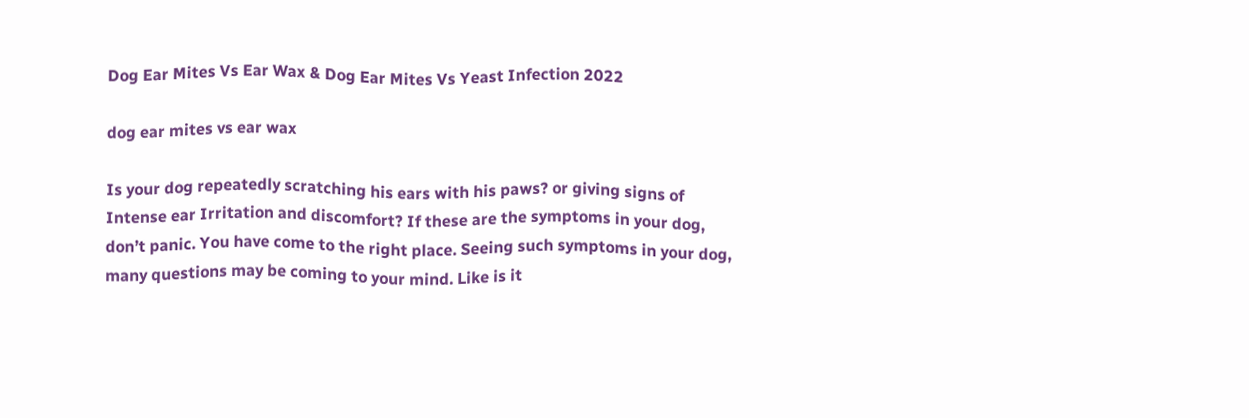Dog Ear Mites Vs Ear Wax & Dog Ear Mites Vs Yeast Infection 2022

dog ear mites vs ear wax

Is your dog repeatedly scratching his ears with his paws? or giving signs of Intense ear Irritation and discomfort? If these are the symptoms in your dog, don’t panic. You have come to the right place. Seeing such symptoms in your dog, many questions may be coming to your mind. Like is it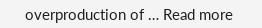overproduction of … Read more